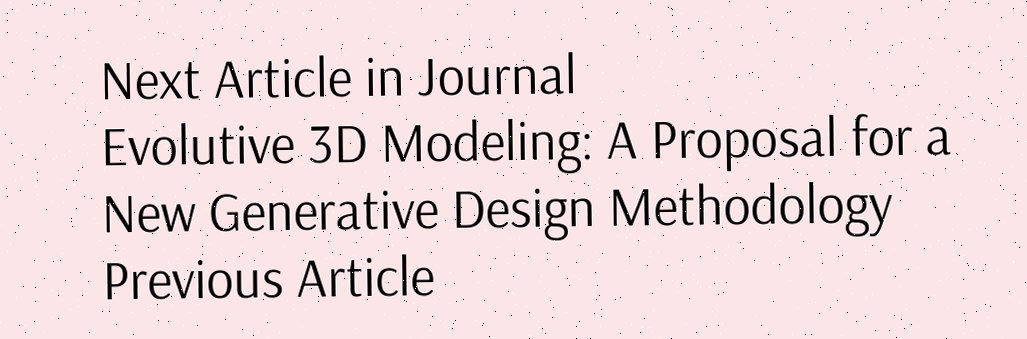Next Article in Journal
Evolutive 3D Modeling: A Proposal for a New Generative Design Methodology
Previous Article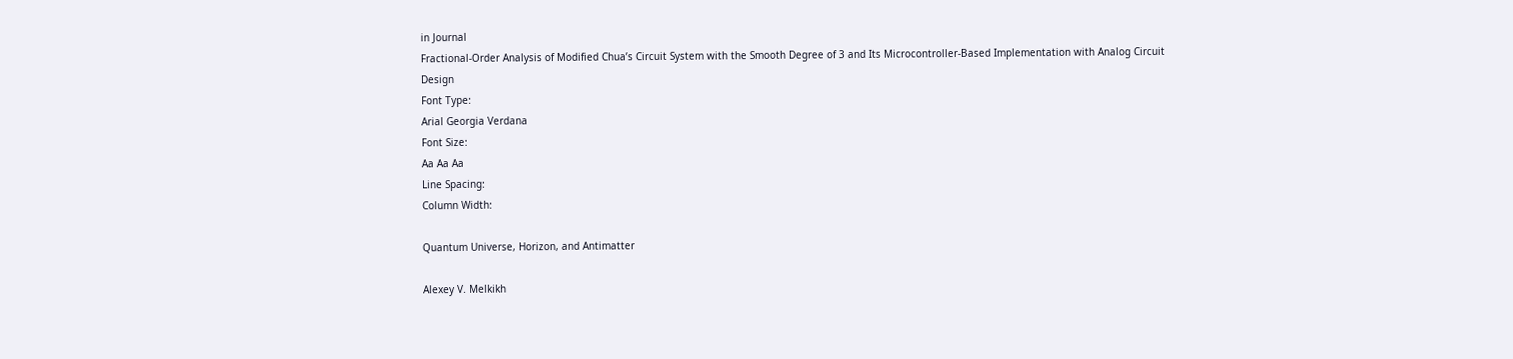in Journal
Fractional-Order Analysis of Modified Chua’s Circuit System with the Smooth Degree of 3 and Its Microcontroller-Based Implementation with Analog Circuit Design
Font Type:
Arial Georgia Verdana
Font Size:
Aa Aa Aa
Line Spacing:
Column Width:

Quantum Universe, Horizon, and Antimatter

Alexey V. Melkikh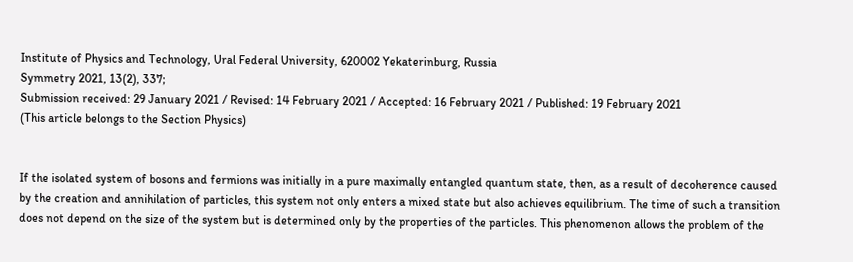Institute of Physics and Technology, Ural Federal University, 620002 Yekaterinburg, Russia
Symmetry 2021, 13(2), 337;
Submission received: 29 January 2021 / Revised: 14 February 2021 / Accepted: 16 February 2021 / Published: 19 February 2021
(This article belongs to the Section Physics)


If the isolated system of bosons and fermions was initially in a pure maximally entangled quantum state, then, as a result of decoherence caused by the creation and annihilation of particles, this system not only enters a mixed state but also achieves equilibrium. The time of such a transition does not depend on the size of the system but is determined only by the properties of the particles. This phenomenon allows the problem of the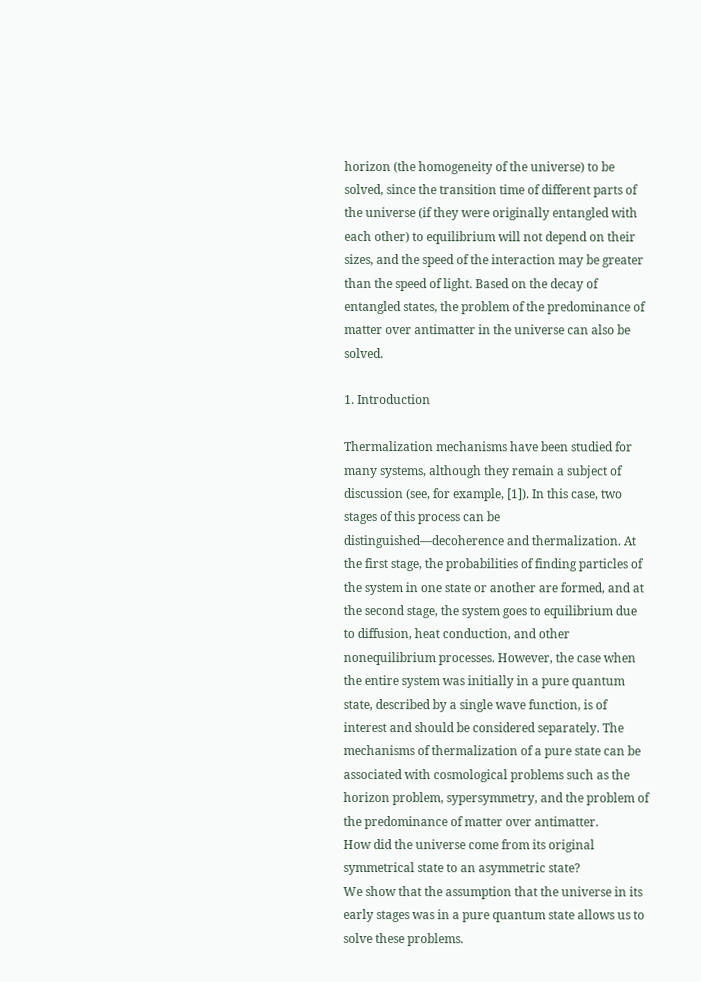horizon (the homogeneity of the universe) to be solved, since the transition time of different parts of the universe (if they were originally entangled with each other) to equilibrium will not depend on their sizes, and the speed of the interaction may be greater than the speed of light. Based on the decay of entangled states, the problem of the predominance of matter over antimatter in the universe can also be solved.

1. Introduction

Thermalization mechanisms have been studied for many systems, although they remain a subject of discussion (see, for example, [1]). In this case, two stages of this process can be distinguished—decoherence and thermalization. At the first stage, the probabilities of finding particles of the system in one state or another are formed, and at the second stage, the system goes to equilibrium due to diffusion, heat conduction, and other nonequilibrium processes. However, the case when the entire system was initially in a pure quantum state, described by a single wave function, is of interest and should be considered separately. The mechanisms of thermalization of a pure state can be associated with cosmological problems such as the horizon problem, sypersymmetry, and the problem of the predominance of matter over antimatter.
How did the universe come from its original symmetrical state to an asymmetric state?
We show that the assumption that the universe in its early stages was in a pure quantum state allows us to solve these problems.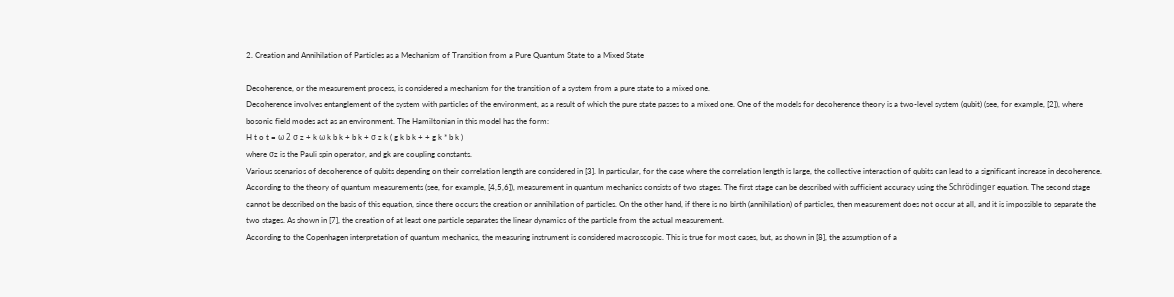2. Creation and Annihilation of Particles as a Mechanism of Transition from a Pure Quantum State to a Mixed State

Decoherence, or the measurement process, is considered a mechanism for the transition of a system from a pure state to a mixed one.
Decoherence involves entanglement of the system with particles of the environment, as a result of which the pure state passes to a mixed one. One of the models for decoherence theory is a two-level system (qubit) (see, for example, [2]), where bosonic field modes act as an environment. The Hamiltonian in this model has the form:
H t o t = ω 2 σ z + k ω k b k + b k + σ z k ( g k b k + + g k * b k )
where σz is the Pauli spin operator, and gk are coupling constants.
Various scenarios of decoherence of qubits depending on their correlation length are considered in [3]. In particular, for the case where the correlation length is large, the collective interaction of qubits can lead to a significant increase in decoherence.
According to the theory of quantum measurements (see, for example, [4,5,6]), measurement in quantum mechanics consists of two stages. The first stage can be described with sufficient accuracy using the Schrödinger equation. The second stage cannot be described on the basis of this equation, since there occurs the creation or annihilation of particles. On the other hand, if there is no birth (annihilation) of particles, then measurement does not occur at all, and it is impossible to separate the two stages. As shown in [7], the creation of at least one particle separates the linear dynamics of the particle from the actual measurement.
According to the Copenhagen interpretation of quantum mechanics, the measuring instrument is considered macroscopic. This is true for most cases, but, as shown in [8], the assumption of a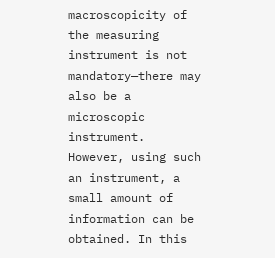macroscopicity of the measuring instrument is not mandatory—there may also be a microscopic instrument. However, using such an instrument, a small amount of information can be obtained. In this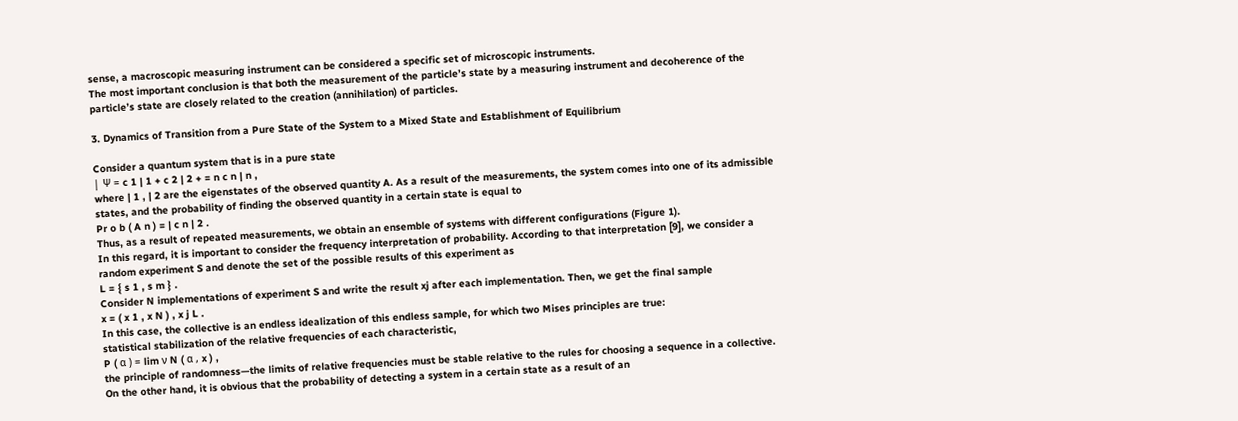sense, a macroscopic measuring instrument can be considered a specific set of microscopic instruments.
The most important conclusion is that both the measurement of the particle’s state by a measuring instrument and decoherence of the particle’s state are closely related to the creation (annihilation) of particles.

3. Dynamics of Transition from a Pure State of the System to a Mixed State and Establishment of Equilibrium

Consider a quantum system that is in a pure state
| Ψ = c 1 | 1 + c 2 | 2 + = n c n | n ,
where | 1 , | 2 are the eigenstates of the observed quantity A. As a result of the measurements, the system comes into one of its admissible states, and the probability of finding the observed quantity in a certain state is equal to
Pr o b ( A n ) = | c n | 2 .
Thus, as a result of repeated measurements, we obtain an ensemble of systems with different configurations (Figure 1).
In this regard, it is important to consider the frequency interpretation of probability. According to that interpretation [9], we consider a random experiment S and denote the set of the possible results of this experiment as
L = { s 1 , s m } .
Consider N implementations of experiment S and write the result xj after each implementation. Then, we get the final sample
x = ( x 1 , x N ) , x j L .
In this case, the collective is an endless idealization of this endless sample, for which two Mises principles are true:
statistical stabilization of the relative frequencies of each characteristic,
P ( α ) = lim ν N ( α , x ) ,
the principle of randomness—the limits of relative frequencies must be stable relative to the rules for choosing a sequence in a collective.
On the other hand, it is obvious that the probability of detecting a system in a certain state as a result of an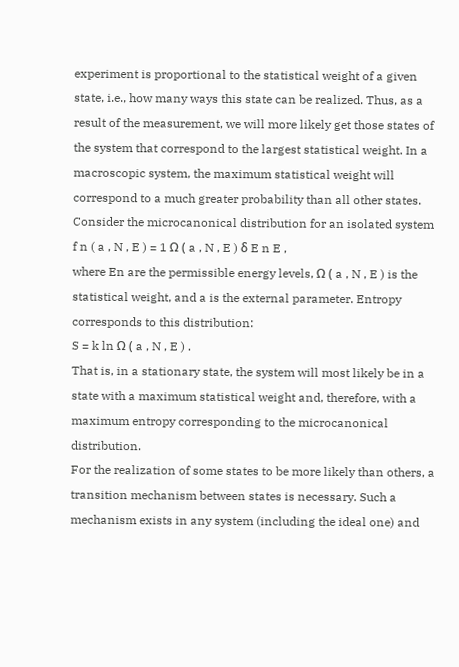experiment is proportional to the statistical weight of a given state, i.e., how many ways this state can be realized. Thus, as a result of the measurement, we will more likely get those states of the system that correspond to the largest statistical weight. In a macroscopic system, the maximum statistical weight will correspond to a much greater probability than all other states.
Consider the microcanonical distribution for an isolated system
f n ( a , N , E ) = 1 Ω ( a , N , E ) δ E n E ,
where En are the permissible energy levels, Ω ( a , N , E ) is the statistical weight, and a is the external parameter. Entropy corresponds to this distribution:
S = k ln Ω ( a , N , E ) .
That is, in a stationary state, the system will most likely be in a state with a maximum statistical weight and, therefore, with a maximum entropy corresponding to the microcanonical distribution.
For the realization of some states to be more likely than others, a transition mechanism between states is necessary. Such a mechanism exists in any system (including the ideal one) and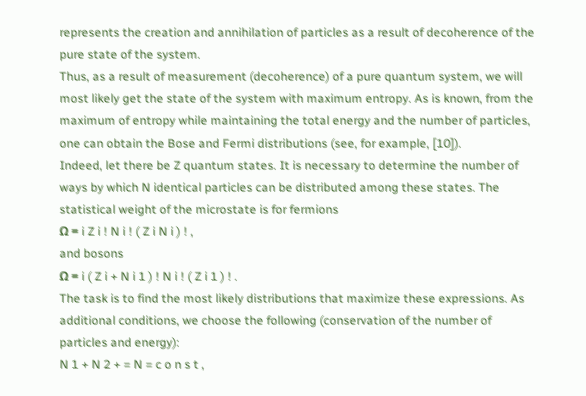represents the creation and annihilation of particles as a result of decoherence of the pure state of the system.
Thus, as a result of measurement (decoherence) of a pure quantum system, we will most likely get the state of the system with maximum entropy. As is known, from the maximum of entropy while maintaining the total energy and the number of particles, one can obtain the Bose and Fermi distributions (see, for example, [10]).
Indeed, let there be Z quantum states. It is necessary to determine the number of ways by which N identical particles can be distributed among these states. The statistical weight of the microstate is for fermions
Ω = i Z i ! N i ! ( Z i N i ) ! ,
and bosons
Ω = i ( Z i + N i 1 ) ! N i ! ( Z i 1 ) ! .
The task is to find the most likely distributions that maximize these expressions. As additional conditions, we choose the following (conservation of the number of particles and energy):
N 1 + N 2 + = N = c o n s t ,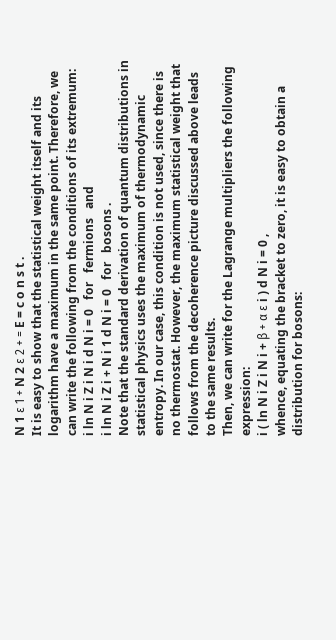N 1 ε 1 + N 2 ε 2 + = E = c o n s t .
It is easy to show that the statistical weight itself and its logarithm have a maximum in the same point. Therefore, we can write the following from the conditions of its extremum:
i ln N i Z i N i d N i = 0   for   fermions   and
i ln N i Z i + N i 1 d N i = 0   for   bosons .
Note that the standard derivation of quantum distributions in statistical physics uses the maximum of thermodynamic entropy. In our case, this condition is not used, since there is no thermostat. However, the maximum statistical weight that follows from the decoherence picture discussed above leads to the same results.
Then, we can write for the Lagrange multipliers the following expression:
i ( ln N i Z i N i + β + α ε i ) d N i = 0 ,
whence, equating the bracket to zero, it is easy to obtain a distribution for bosons: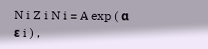N i Z i N i = A exp ( α ε i ) ,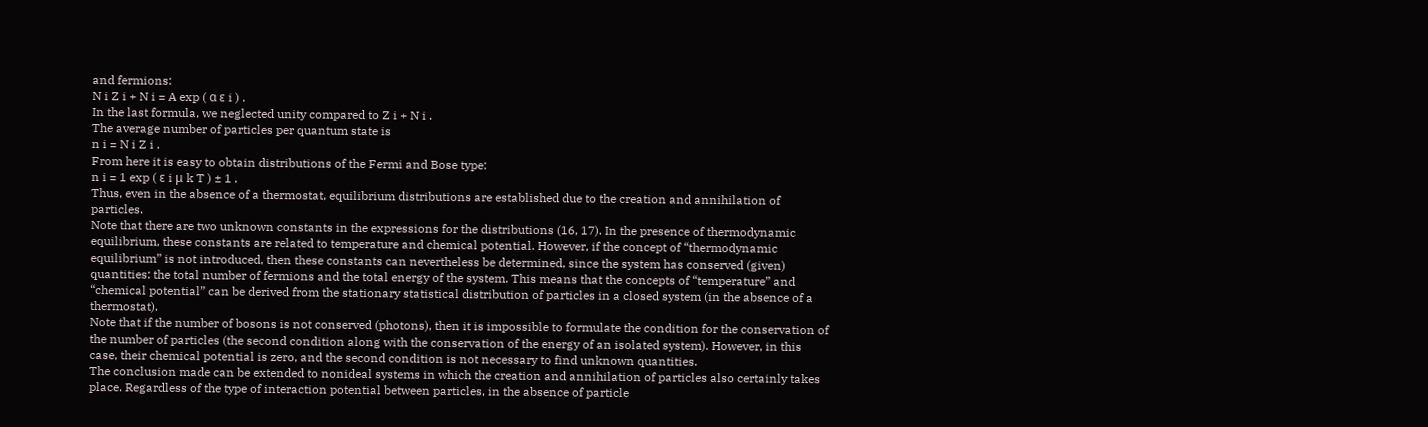and fermions:
N i Z i + N i = A exp ( α ε i ) .
In the last formula, we neglected unity compared to Z i + N i .
The average number of particles per quantum state is
n i = N i Z i .
From here it is easy to obtain distributions of the Fermi and Bose type:
n i = 1 exp ( ε i μ k T ) ± 1 .
Thus, even in the absence of a thermostat, equilibrium distributions are established due to the creation and annihilation of particles.
Note that there are two unknown constants in the expressions for the distributions (16, 17). In the presence of thermodynamic equilibrium, these constants are related to temperature and chemical potential. However, if the concept of “thermodynamic equilibrium” is not introduced, then these constants can nevertheless be determined, since the system has conserved (given) quantities: the total number of fermions and the total energy of the system. This means that the concepts of “temperature” and “chemical potential” can be derived from the stationary statistical distribution of particles in a closed system (in the absence of a thermostat).
Note that if the number of bosons is not conserved (photons), then it is impossible to formulate the condition for the conservation of the number of particles (the second condition along with the conservation of the energy of an isolated system). However, in this case, their chemical potential is zero, and the second condition is not necessary to find unknown quantities.
The conclusion made can be extended to nonideal systems in which the creation and annihilation of particles also certainly takes place. Regardless of the type of interaction potential between particles, in the absence of particle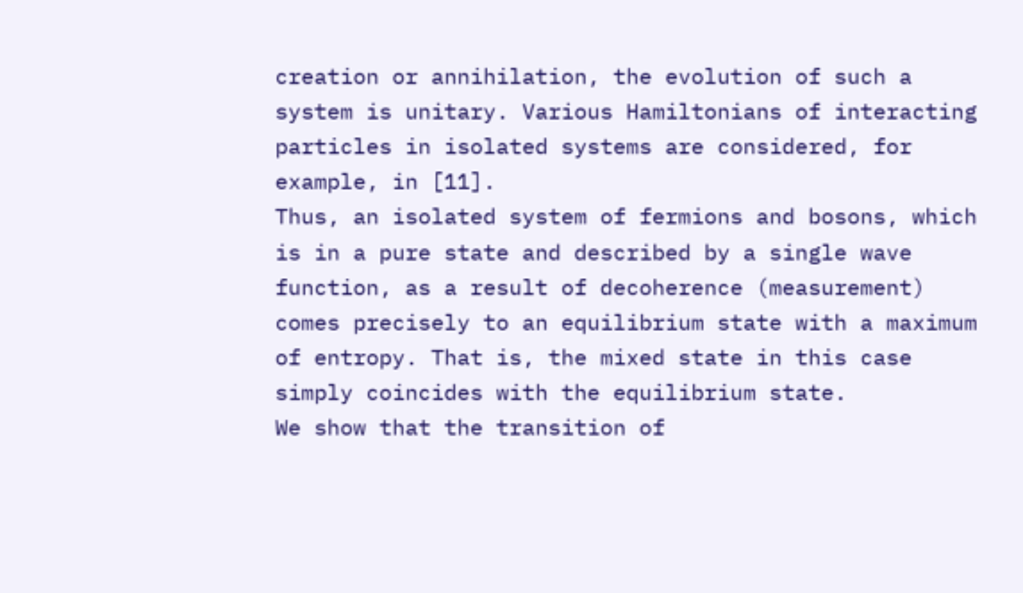creation or annihilation, the evolution of such a system is unitary. Various Hamiltonians of interacting particles in isolated systems are considered, for example, in [11].
Thus, an isolated system of fermions and bosons, which is in a pure state and described by a single wave function, as a result of decoherence (measurement) comes precisely to an equilibrium state with a maximum of entropy. That is, the mixed state in this case simply coincides with the equilibrium state.
We show that the transition of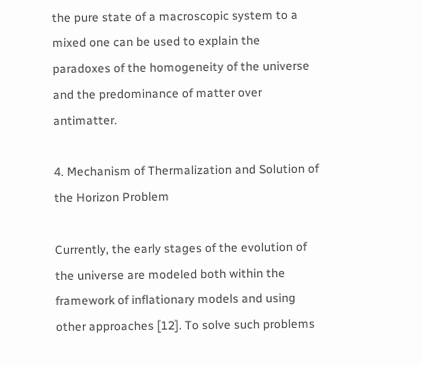the pure state of a macroscopic system to a mixed one can be used to explain the paradoxes of the homogeneity of the universe and the predominance of matter over antimatter.

4. Mechanism of Thermalization and Solution of the Horizon Problem

Currently, the early stages of the evolution of the universe are modeled both within the framework of inflationary models and using other approaches [12]. To solve such problems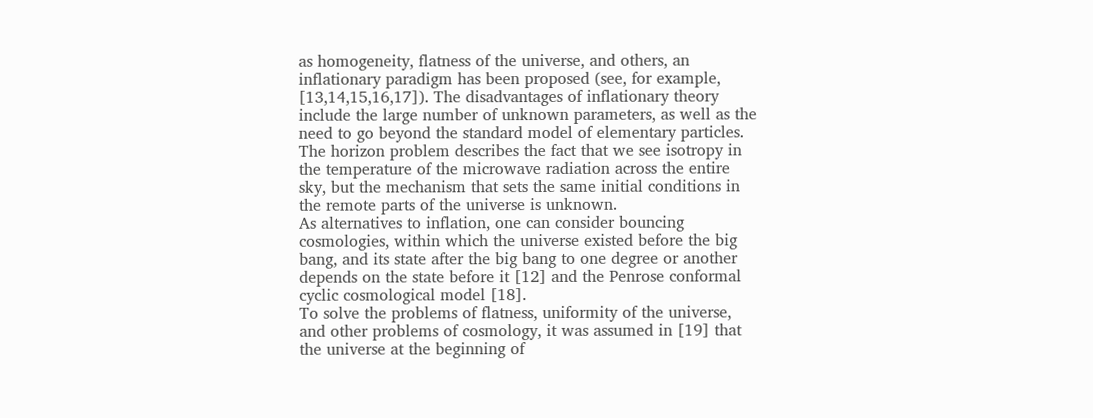as homogeneity, flatness of the universe, and others, an inflationary paradigm has been proposed (see, for example, [13,14,15,16,17]). The disadvantages of inflationary theory include the large number of unknown parameters, as well as the need to go beyond the standard model of elementary particles.
The horizon problem describes the fact that we see isotropy in the temperature of the microwave radiation across the entire sky, but the mechanism that sets the same initial conditions in the remote parts of the universe is unknown.
As alternatives to inflation, one can consider bouncing cosmologies, within which the universe existed before the big bang, and its state after the big bang to one degree or another depends on the state before it [12] and the Penrose conformal cyclic cosmological model [18].
To solve the problems of flatness, uniformity of the universe, and other problems of cosmology, it was assumed in [19] that the universe at the beginning of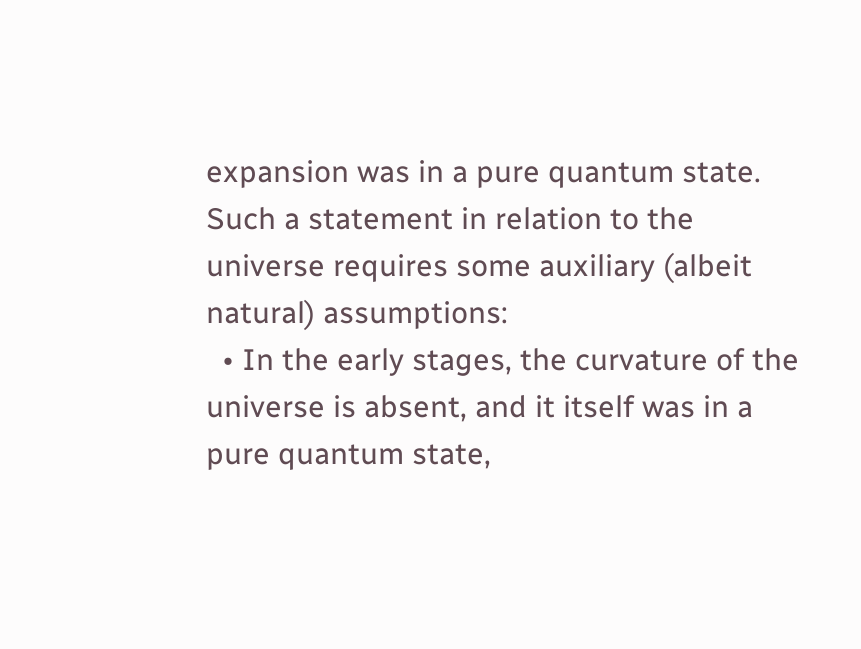expansion was in a pure quantum state. Such a statement in relation to the universe requires some auxiliary (albeit natural) assumptions:
  • In the early stages, the curvature of the universe is absent, and it itself was in a pure quantum state,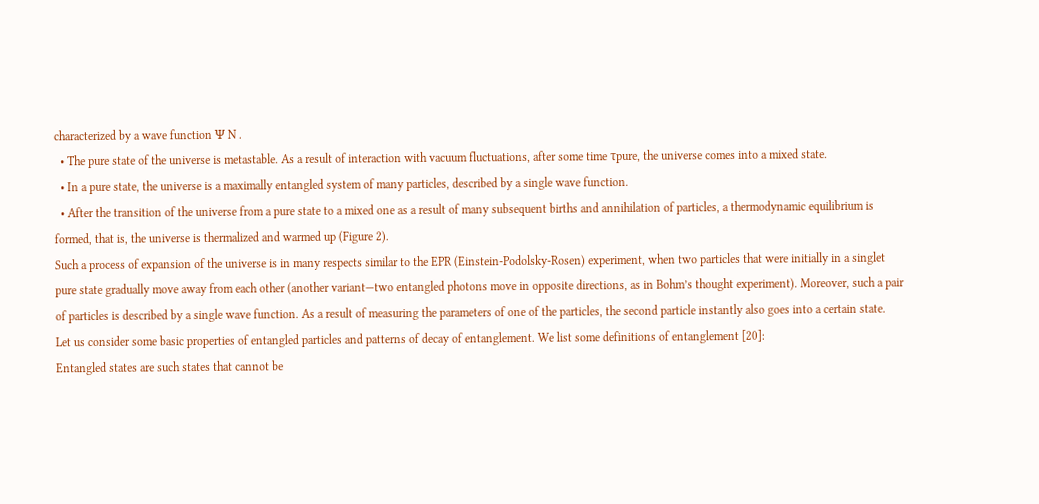characterized by a wave function Ψ N .
  • The pure state of the universe is metastable. As a result of interaction with vacuum fluctuations, after some time τpure, the universe comes into a mixed state.
  • In a pure state, the universe is a maximally entangled system of many particles, described by a single wave function.
  • After the transition of the universe from a pure state to a mixed one as a result of many subsequent births and annihilation of particles, a thermodynamic equilibrium is formed, that is, the universe is thermalized and warmed up (Figure 2).
Such a process of expansion of the universe is in many respects similar to the EPR (Einstein-Podolsky-Rosen) experiment, when two particles that were initially in a singlet pure state gradually move away from each other (another variant—two entangled photons move in opposite directions, as in Bohm’s thought experiment). Moreover, such a pair of particles is described by a single wave function. As a result of measuring the parameters of one of the particles, the second particle instantly also goes into a certain state.
Let us consider some basic properties of entangled particles and patterns of decay of entanglement. We list some definitions of entanglement [20]:
Entangled states are such states that cannot be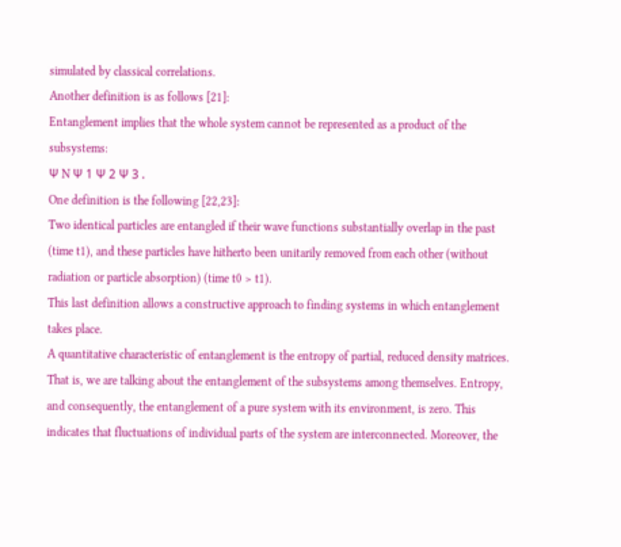simulated by classical correlations.
Another definition is as follows [21]:
Entanglement implies that the whole system cannot be represented as a product of the subsystems:
Ψ N Ψ 1 Ψ 2 Ψ 3 .
One definition is the following [22,23]:
Two identical particles are entangled if their wave functions substantially overlap in the past (time t1), and these particles have hitherto been unitarily removed from each other (without radiation or particle absorption) (time t0 > t1).
This last definition allows a constructive approach to finding systems in which entanglement takes place.
A quantitative characteristic of entanglement is the entropy of partial, reduced density matrices. That is, we are talking about the entanglement of the subsystems among themselves. Entropy, and consequently, the entanglement of a pure system with its environment, is zero. This indicates that fluctuations of individual parts of the system are interconnected. Moreover, the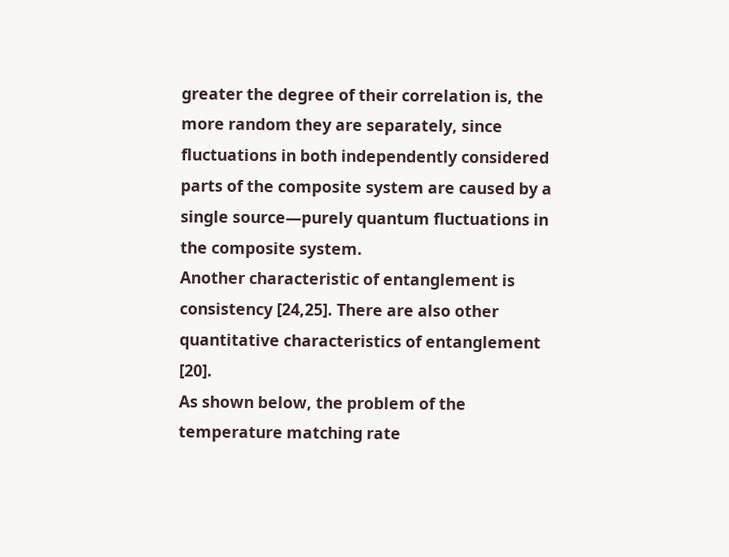greater the degree of their correlation is, the more random they are separately, since fluctuations in both independently considered parts of the composite system are caused by a single source—purely quantum fluctuations in the composite system.
Another characteristic of entanglement is consistency [24,25]. There are also other quantitative characteristics of entanglement [20].
As shown below, the problem of the temperature matching rate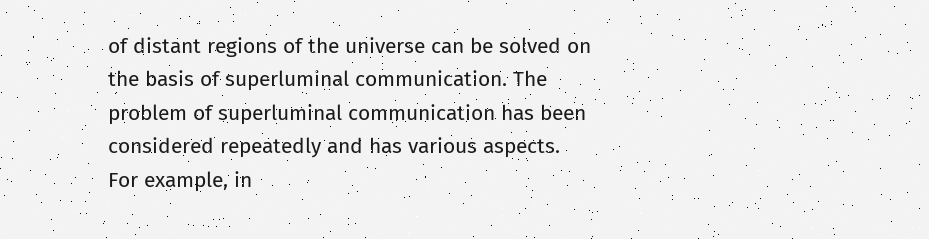of distant regions of the universe can be solved on the basis of superluminal communication. The problem of superluminal communication has been considered repeatedly and has various aspects.
For example, in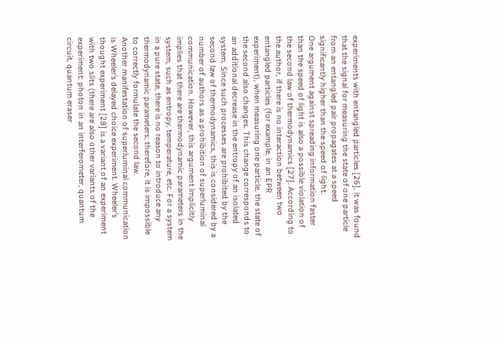experiments with entangled particles [26], it was found that the signal for measuring the state of one particle from an entangled pair propagates at a speed significantly higher than the speed of light.
One argument against spreading information faster than the speed of light is also a possible violation of the second law of thermodynamics [27]. According to the author, if there is no interaction between two entangled particles (for example, in an EPR experiment), when measuring one particle, the state of the second also changes. This change corresponds to an additional decrease in the entropy of an isolated system. Since such processes are prohibited by the second law of thermodynamics, this is considered by a number of authors as a prohibition of superluminal communication. However, this argument implicitly implies that there are thermodynamic parameters in the system, such as entropy, temperature, etc. For a system in a pure state, there is no reason to introduce any thermodynamic parameters; therefore, it is impossible to correctly formulate the second law.
Another manifestation of superluminal communication is Wheeler’s delayed choice experiment. Wheeler’s thought experiment [28] is a variant of an experiment with two slits (there are also other variants of the experiment: photon in an interferometer, quantum circuit, quantum eraser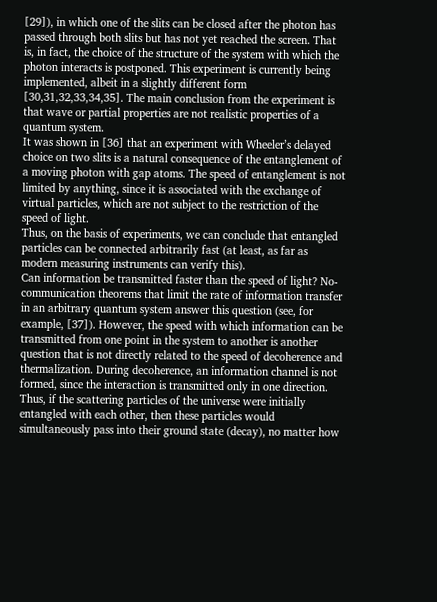[29]), in which one of the slits can be closed after the photon has passed through both slits but has not yet reached the screen. That is, in fact, the choice of the structure of the system with which the photon interacts is postponed. This experiment is currently being implemented, albeit in a slightly different form [30,31,32,33,34,35]. The main conclusion from the experiment is that wave or partial properties are not realistic properties of a quantum system.
It was shown in [36] that an experiment with Wheeler’s delayed choice on two slits is a natural consequence of the entanglement of a moving photon with gap atoms. The speed of entanglement is not limited by anything, since it is associated with the exchange of virtual particles, which are not subject to the restriction of the speed of light.
Thus, on the basis of experiments, we can conclude that entangled particles can be connected arbitrarily fast (at least, as far as modern measuring instruments can verify this).
Can information be transmitted faster than the speed of light? No-communication theorems that limit the rate of information transfer in an arbitrary quantum system answer this question (see, for example, [37]). However, the speed with which information can be transmitted from one point in the system to another is another question that is not directly related to the speed of decoherence and thermalization. During decoherence, an information channel is not formed, since the interaction is transmitted only in one direction.
Thus, if the scattering particles of the universe were initially entangled with each other, then these particles would simultaneously pass into their ground state (decay), no matter how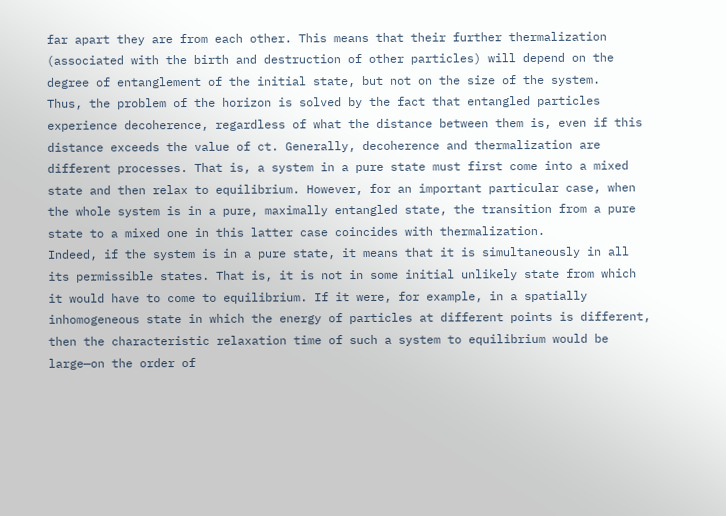far apart they are from each other. This means that their further thermalization (associated with the birth and destruction of other particles) will depend on the degree of entanglement of the initial state, but not on the size of the system.
Thus, the problem of the horizon is solved by the fact that entangled particles experience decoherence, regardless of what the distance between them is, even if this distance exceeds the value of ct. Generally, decoherence and thermalization are different processes. That is, a system in a pure state must first come into a mixed state and then relax to equilibrium. However, for an important particular case, when the whole system is in a pure, maximally entangled state, the transition from a pure state to a mixed one in this latter case coincides with thermalization.
Indeed, if the system is in a pure state, it means that it is simultaneously in all its permissible states. That is, it is not in some initial unlikely state from which it would have to come to equilibrium. If it were, for example, in a spatially inhomogeneous state in which the energy of particles at different points is different, then the characteristic relaxation time of such a system to equilibrium would be large—on the order of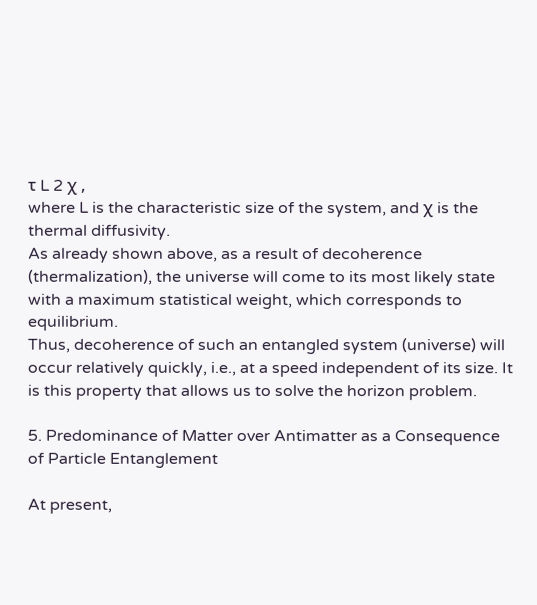τ L 2 χ ,
where L is the characteristic size of the system, and χ is the thermal diffusivity.
As already shown above, as a result of decoherence (thermalization), the universe will come to its most likely state with a maximum statistical weight, which corresponds to equilibrium.
Thus, decoherence of such an entangled system (universe) will occur relatively quickly, i.e., at a speed independent of its size. It is this property that allows us to solve the horizon problem.

5. Predominance of Matter over Antimatter as a Consequence of Particle Entanglement

At present,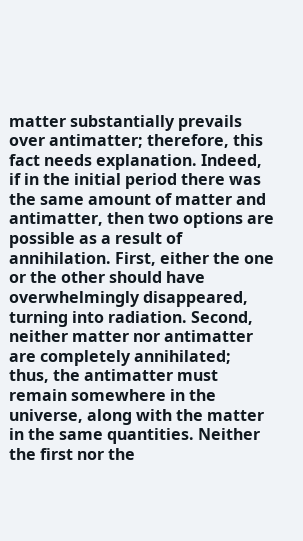matter substantially prevails over antimatter; therefore, this fact needs explanation. Indeed, if in the initial period there was the same amount of matter and antimatter, then two options are possible as a result of annihilation. First, either the one or the other should have overwhelmingly disappeared, turning into radiation. Second, neither matter nor antimatter are completely annihilated; thus, the antimatter must remain somewhere in the universe, along with the matter in the same quantities. Neither the first nor the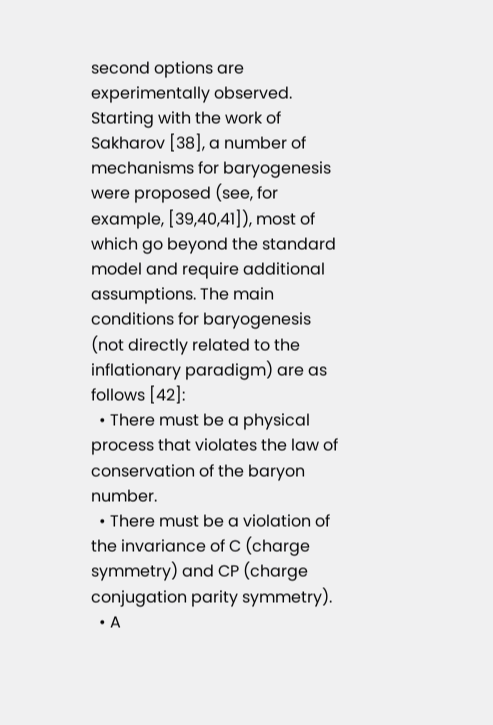second options are experimentally observed.
Starting with the work of Sakharov [38], a number of mechanisms for baryogenesis were proposed (see, for example, [39,40,41]), most of which go beyond the standard model and require additional assumptions. The main conditions for baryogenesis (not directly related to the inflationary paradigm) are as follows [42]:
  • There must be a physical process that violates the law of conservation of the baryon number.
  • There must be a violation of the invariance of C (charge symmetry) and CP (charge conjugation parity symmetry).
  • A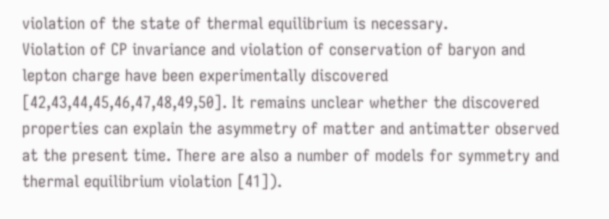violation of the state of thermal equilibrium is necessary.
Violation of CP invariance and violation of conservation of baryon and lepton charge have been experimentally discovered [42,43,44,45,46,47,48,49,50]. It remains unclear whether the discovered properties can explain the asymmetry of matter and antimatter observed at the present time. There are also a number of models for symmetry and thermal equilibrium violation [41]).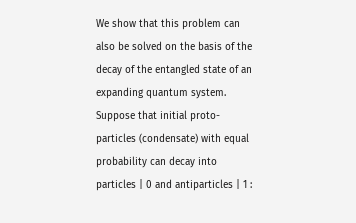We show that this problem can also be solved on the basis of the decay of the entangled state of an expanding quantum system. Suppose that initial proto-particles (condensate) with equal probability can decay into particles | 0 and antiparticles | 1 :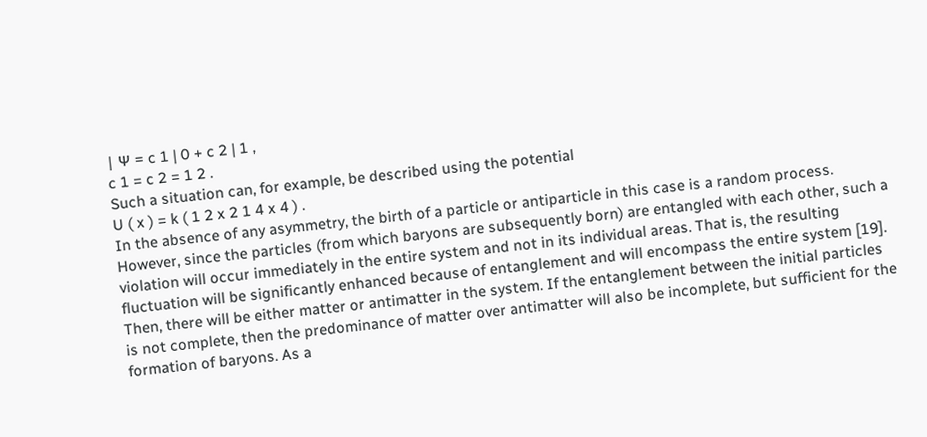| Ψ = c 1 | 0 + c 2 | 1 ,
c 1 = c 2 = 1 2 .
Such a situation can, for example, be described using the potential
U ( x ) = k ( 1 2 x 2 1 4 x 4 ) .
In the absence of any asymmetry, the birth of a particle or antiparticle in this case is a random process. However, since the particles (from which baryons are subsequently born) are entangled with each other, such a violation will occur immediately in the entire system and not in its individual areas. That is, the resulting fluctuation will be significantly enhanced because of entanglement and will encompass the entire system [19]. Then, there will be either matter or antimatter in the system. If the entanglement between the initial particles is not complete, then the predominance of matter over antimatter will also be incomplete, but sufficient for the formation of baryons. As a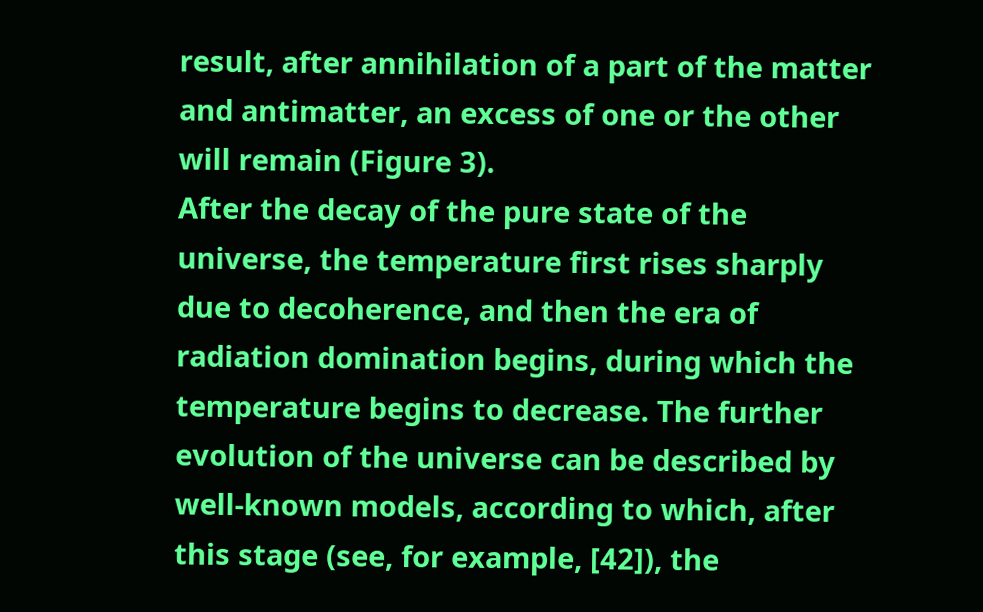result, after annihilation of a part of the matter and antimatter, an excess of one or the other will remain (Figure 3).
After the decay of the pure state of the universe, the temperature first rises sharply due to decoherence, and then the era of radiation domination begins, during which the temperature begins to decrease. The further evolution of the universe can be described by well-known models, according to which, after this stage (see, for example, [42]), the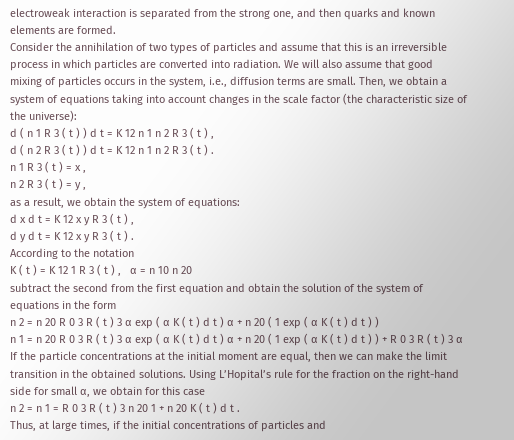electroweak interaction is separated from the strong one, and then quarks and known elements are formed.
Consider the annihilation of two types of particles and assume that this is an irreversible process in which particles are converted into radiation. We will also assume that good mixing of particles occurs in the system, i.e., diffusion terms are small. Then, we obtain a system of equations taking into account changes in the scale factor (the characteristic size of the universe):
d ( n 1 R 3 ( t ) ) d t = K 12 n 1 n 2 R 3 ( t ) ,
d ( n 2 R 3 ( t ) ) d t = K 12 n 1 n 2 R 3 ( t ) .
n 1 R 3 ( t ) = x ,
n 2 R 3 ( t ) = y ,
as a result, we obtain the system of equations:
d x d t = K 12 x y R 3 ( t ) ,
d y d t = K 12 x y R 3 ( t ) .
According to the notation
K ( t ) = K 12 1 R 3 ( t ) ,   α = n 10 n 20
subtract the second from the first equation and obtain the solution of the system of equations in the form
n 2 = n 20 R 0 3 R ( t ) 3 α exp ( α K ( t ) d t ) α + n 20 ( 1 exp ( α K ( t ) d t ) )
n 1 = n 20 R 0 3 R ( t ) 3 α exp ( α K ( t ) d t ) α + n 20 ( 1 exp ( α K ( t ) d t ) ) + R 0 3 R ( t ) 3 α
If the particle concentrations at the initial moment are equal, then we can make the limit transition in the obtained solutions. Using L’Hopital’s rule for the fraction on the right-hand side for small α, we obtain for this case
n 2 = n 1 = R 0 3 R ( t ) 3 n 20 1 + n 20 K ( t ) d t .
Thus, at large times, if the initial concentrations of particles and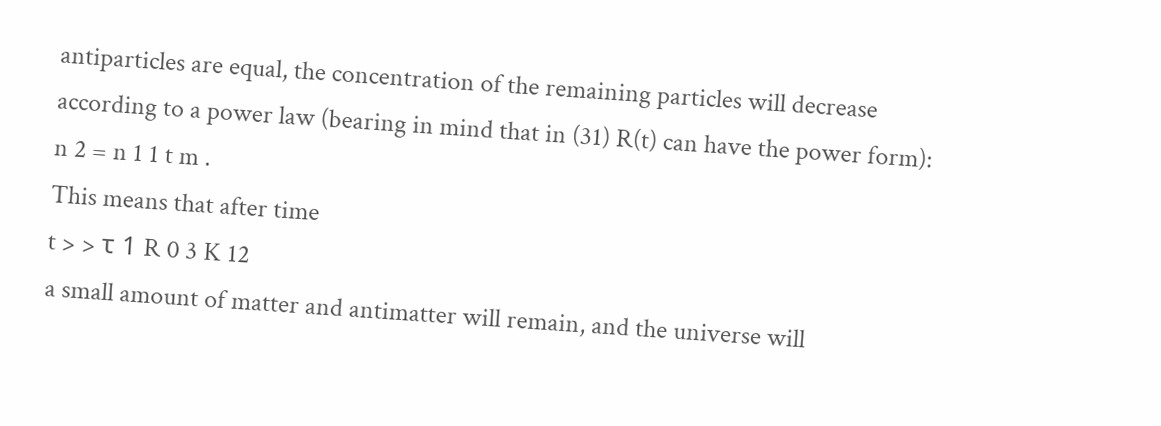antiparticles are equal, the concentration of the remaining particles will decrease according to a power law (bearing in mind that in (31) R(t) can have the power form):
n 2 = n 1 1 t m .
This means that after time
t > > τ 1 R 0 3 K 12
a small amount of matter and antimatter will remain, and the universe will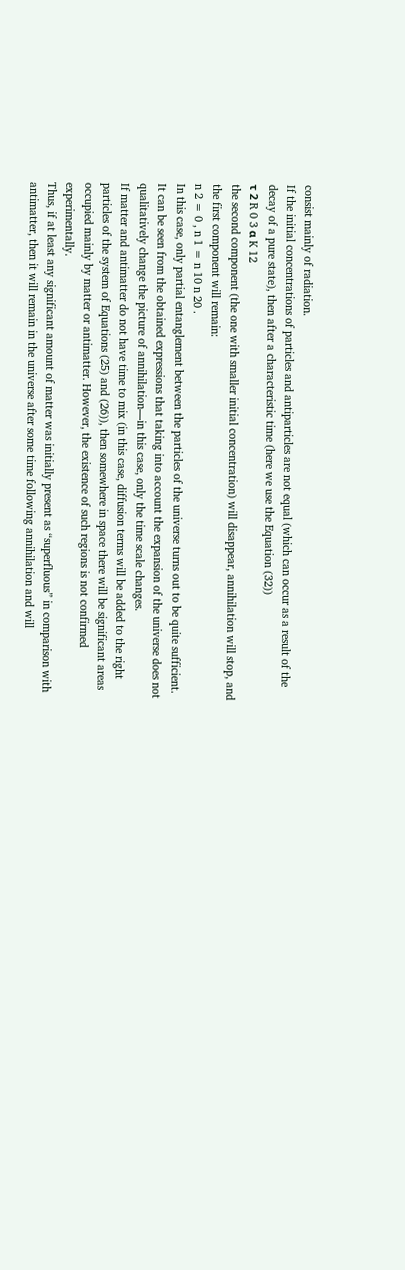consist mainly of radiation.
If the initial concentrations of particles and antiparticles are not equal (which can occur as a result of the decay of a pure state), then after a characteristic time (here we use the Equation (32))
τ 2 R 0 3 α K 12
the second component (the one with smaller initial concentration) will disappear, annihilation will stop, and the first component will remain:
n 2 = 0 , n 1 = n 10 n 20 .
In this case, only partial entanglement between the particles of the universe turns out to be quite sufficient.
It can be seen from the obtained expressions that taking into account the expansion of the universe does not qualitatively change the picture of annihilation—in this case, only the time scale changes.
If matter and antimatter do not have time to mix (in this case, diffusion terms will be added to the right particles of the system of Equations (25) and (26)), then somewhere in space there will be significant areas occupied mainly by matter or antimatter. However, the existence of such regions is not confirmed experimentally.
Thus, if at least any significant amount of matter was initially present as “superfluous” in comparison with antimatter, then it will remain in the universe after some time following annihilation and will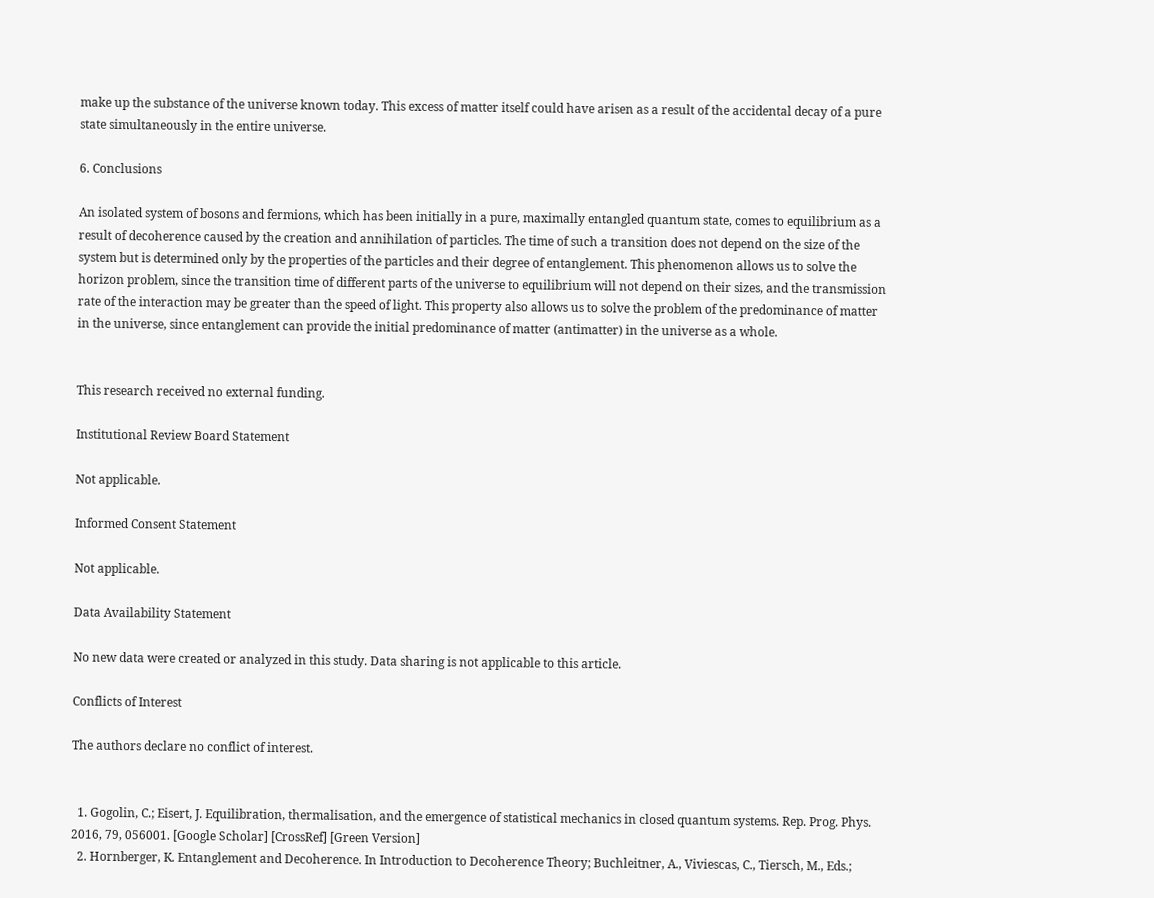make up the substance of the universe known today. This excess of matter itself could have arisen as a result of the accidental decay of a pure state simultaneously in the entire universe.

6. Conclusions

An isolated system of bosons and fermions, which has been initially in a pure, maximally entangled quantum state, comes to equilibrium as a result of decoherence caused by the creation and annihilation of particles. The time of such a transition does not depend on the size of the system but is determined only by the properties of the particles and their degree of entanglement. This phenomenon allows us to solve the horizon problem, since the transition time of different parts of the universe to equilibrium will not depend on their sizes, and the transmission rate of the interaction may be greater than the speed of light. This property also allows us to solve the problem of the predominance of matter in the universe, since entanglement can provide the initial predominance of matter (antimatter) in the universe as a whole.


This research received no external funding.

Institutional Review Board Statement

Not applicable.

Informed Consent Statement

Not applicable.

Data Availability Statement

No new data were created or analyzed in this study. Data sharing is not applicable to this article.

Conflicts of Interest

The authors declare no conflict of interest.


  1. Gogolin, C.; Eisert, J. Equilibration, thermalisation, and the emergence of statistical mechanics in closed quantum systems. Rep. Prog. Phys. 2016, 79, 056001. [Google Scholar] [CrossRef] [Green Version]
  2. Hornberger, K. Entanglement and Decoherence. In Introduction to Decoherence Theory; Buchleitner, A., Viviescas, C., Tiersch, M., Eds.;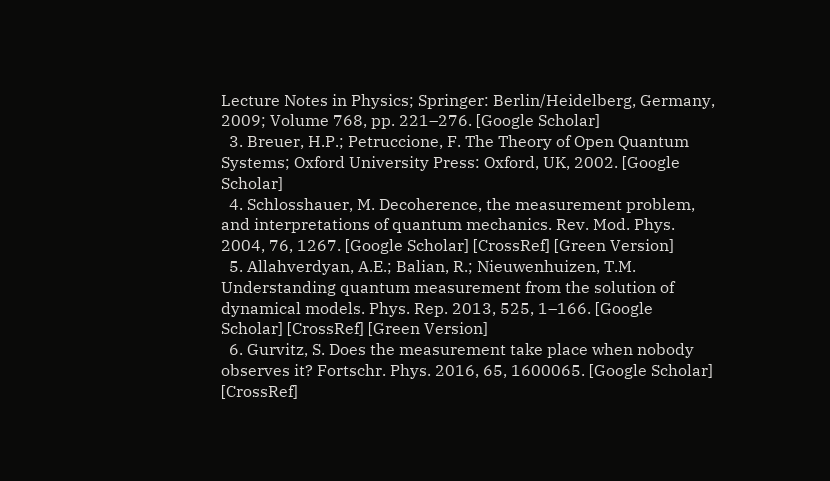Lecture Notes in Physics; Springer: Berlin/Heidelberg, Germany, 2009; Volume 768, pp. 221–276. [Google Scholar]
  3. Breuer, H.P.; Petruccione, F. The Theory of Open Quantum Systems; Oxford University Press: Oxford, UK, 2002. [Google Scholar]
  4. Schlosshauer, M. Decoherence, the measurement problem, and interpretations of quantum mechanics. Rev. Mod. Phys. 2004, 76, 1267. [Google Scholar] [CrossRef] [Green Version]
  5. Allahverdyan, A.E.; Balian, R.; Nieuwenhuizen, T.M. Understanding quantum measurement from the solution of dynamical models. Phys. Rep. 2013, 525, 1–166. [Google Scholar] [CrossRef] [Green Version]
  6. Gurvitz, S. Does the measurement take place when nobody observes it? Fortschr. Phys. 2016, 65, 1600065. [Google Scholar] [CrossRef]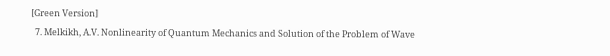[Green Version]
  7. Melkikh, A.V. Nonlinearity of Quantum Mechanics and Solution of the Problem of Wave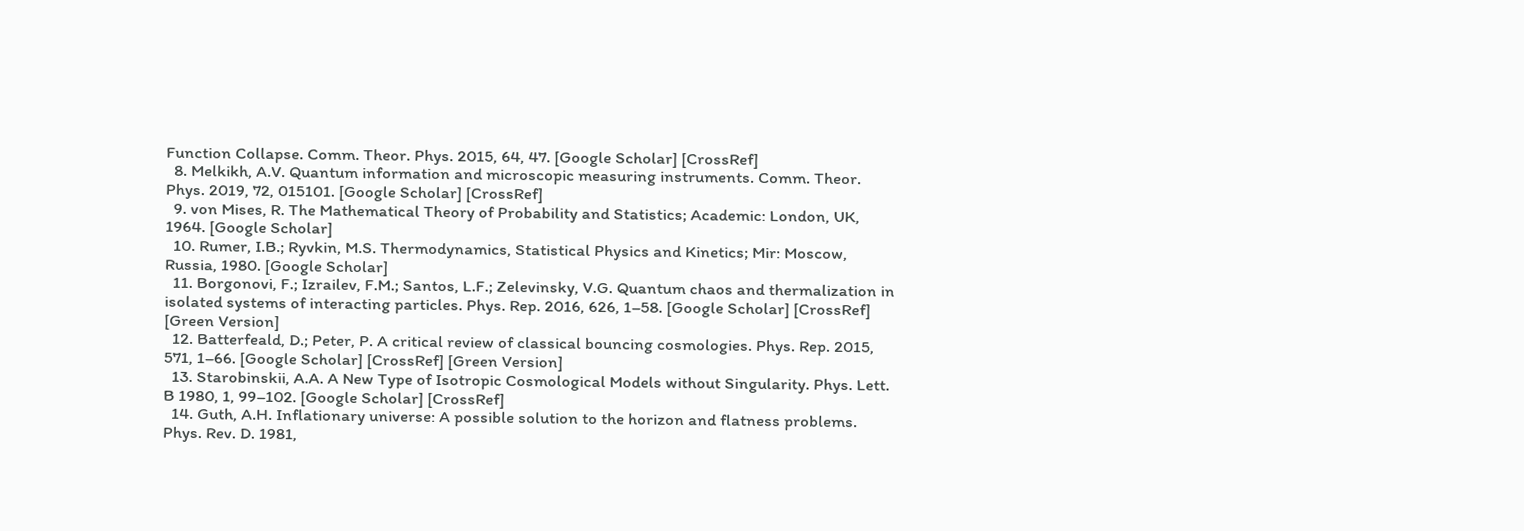Function Collapse. Comm. Theor. Phys. 2015, 64, 47. [Google Scholar] [CrossRef]
  8. Melkikh, A.V. Quantum information and microscopic measuring instruments. Comm. Theor. Phys. 2019, 72, 015101. [Google Scholar] [CrossRef]
  9. von Mises, R. The Mathematical Theory of Probability and Statistics; Academic: London, UK, 1964. [Google Scholar]
  10. Rumer, I.B.; Ryvkin, M.S. Thermodynamics, Statistical Physics and Kinetics; Mir: Moscow, Russia, 1980. [Google Scholar]
  11. Borgonovi, F.; Izrailev, F.M.; Santos, L.F.; Zelevinsky, V.G. Quantum chaos and thermalization in isolated systems of interacting particles. Phys. Rep. 2016, 626, 1–58. [Google Scholar] [CrossRef] [Green Version]
  12. Batterfeald, D.; Peter, P. A critical review of classical bouncing cosmologies. Phys. Rep. 2015, 571, 1–66. [Google Scholar] [CrossRef] [Green Version]
  13. Starobinskii, A.A. A New Type of Isotropic Cosmological Models without Singularity. Phys. Lett. B 1980, 1, 99–102. [Google Scholar] [CrossRef]
  14. Guth, A.H. Inflationary universe: A possible solution to the horizon and flatness problems. Phys. Rev. D. 1981,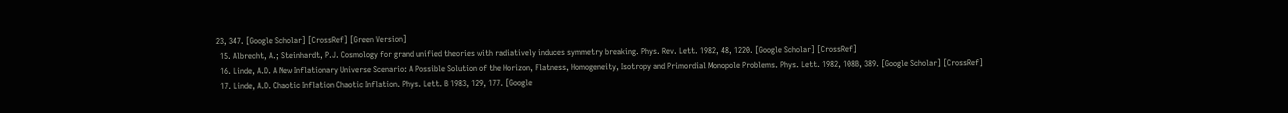23, 347. [Google Scholar] [CrossRef] [Green Version]
  15. Albrecht, A.; Steinhardt, P.J. Cosmology for grand unified theories with radiatively induces symmetry breaking. Phys. Rev. Lett. 1982, 48, 1220. [Google Scholar] [CrossRef]
  16. Linde, A.D. A New Inflationary Universe Scenario: A Possible Solution of the Horizon, Flatness, Homogeneity, Isotropy and Primordial Monopole Problems. Phys. Lett. 1982, 108B, 389. [Google Scholar] [CrossRef]
  17. Linde, A.D. Chaotic Inflation Chaotic Inflation. Phys. Lett. B 1983, 129, 177. [Google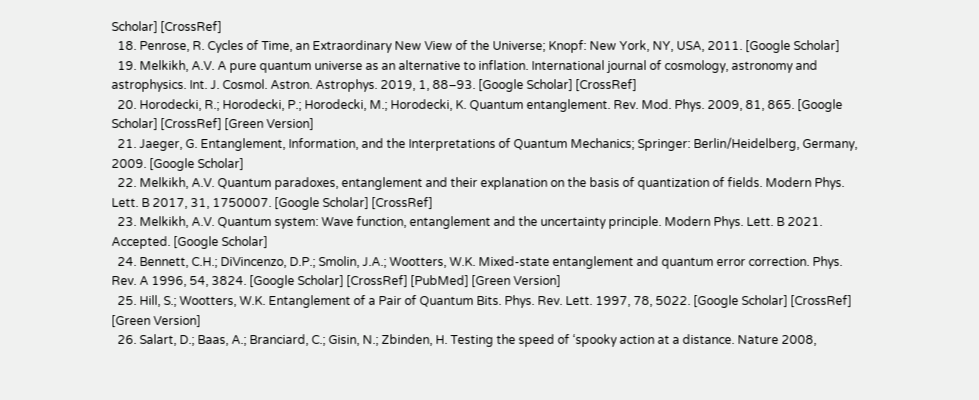Scholar] [CrossRef]
  18. Penrose, R. Cycles of Time, an Extraordinary New View of the Universe; Knopf: New York, NY, USA, 2011. [Google Scholar]
  19. Melkikh, A.V. A pure quantum universe as an alternative to inflation. International journal of cosmology, astronomy and astrophysics. Int. J. Cosmol. Astron. Astrophys. 2019, 1, 88–93. [Google Scholar] [CrossRef]
  20. Horodecki, R.; Horodecki, P.; Horodecki, M.; Horodecki, K. Quantum entanglement. Rev. Mod. Phys. 2009, 81, 865. [Google Scholar] [CrossRef] [Green Version]
  21. Jaeger, G. Entanglement, Information, and the Interpretations of Quantum Mechanics; Springer: Berlin/Heidelberg, Germany, 2009. [Google Scholar]
  22. Melkikh, A.V. Quantum paradoxes, entanglement and their explanation on the basis of quantization of fields. Modern Phys. Lett. B 2017, 31, 1750007. [Google Scholar] [CrossRef]
  23. Melkikh, A.V. Quantum system: Wave function, entanglement and the uncertainty principle. Modern Phys. Lett. B 2021. Accepted. [Google Scholar]
  24. Bennett, C.H.; DiVincenzo, D.P.; Smolin, J.A.; Wootters, W.K. Mixed-state entanglement and quantum error correction. Phys. Rev. A 1996, 54, 3824. [Google Scholar] [CrossRef] [PubMed] [Green Version]
  25. Hill, S.; Wootters, W.K. Entanglement of a Pair of Quantum Bits. Phys. Rev. Lett. 1997, 78, 5022. [Google Scholar] [CrossRef] [Green Version]
  26. Salart, D.; Baas, A.; Branciard, C.; Gisin, N.; Zbinden, H. Testing the speed of ‘spooky action at a distance. Nature 2008,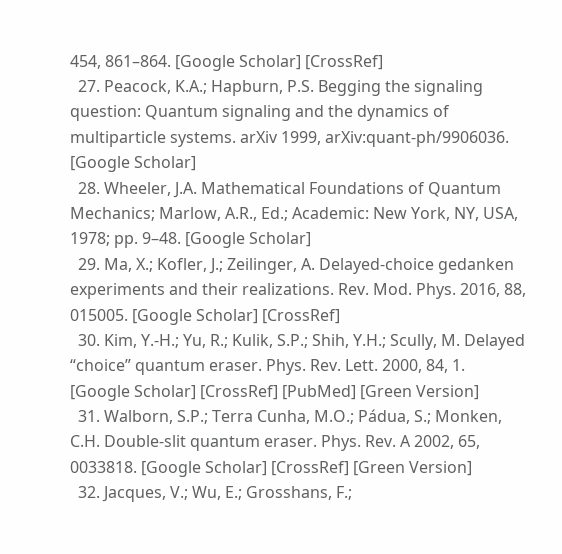454, 861–864. [Google Scholar] [CrossRef]
  27. Peacock, K.A.; Hapburn, P.S. Begging the signaling question: Quantum signaling and the dynamics of multiparticle systems. arXiv 1999, arXiv:quant-ph/9906036. [Google Scholar]
  28. Wheeler, J.A. Mathematical Foundations of Quantum Mechanics; Marlow, A.R., Ed.; Academic: New York, NY, USA, 1978; pp. 9–48. [Google Scholar]
  29. Ma, X.; Kofler, J.; Zeilinger, A. Delayed-choice gedanken experiments and their realizations. Rev. Mod. Phys. 2016, 88, 015005. [Google Scholar] [CrossRef]
  30. Kim, Y.-H.; Yu, R.; Kulik, S.P.; Shih, Y.H.; Scully, M. Delayed “choice” quantum eraser. Phys. Rev. Lett. 2000, 84, 1. [Google Scholar] [CrossRef] [PubMed] [Green Version]
  31. Walborn, S.P.; Terra Cunha, M.O.; Pádua, S.; Monken, C.H. Double-slit quantum eraser. Phys. Rev. A 2002, 65, 0033818. [Google Scholar] [CrossRef] [Green Version]
  32. Jacques, V.; Wu, E.; Grosshans, F.;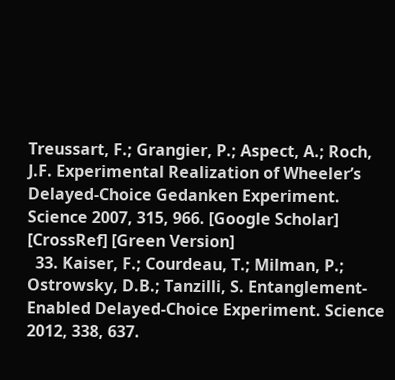Treussart, F.; Grangier, P.; Aspect, A.; Roch, J.F. Experimental Realization of Wheeler’s Delayed-Choice Gedanken Experiment. Science 2007, 315, 966. [Google Scholar] [CrossRef] [Green Version]
  33. Kaiser, F.; Courdeau, T.; Milman, P.; Ostrowsky, D.B.; Tanzilli, S. Entanglement-Enabled Delayed-Choice Experiment. Science 2012, 338, 637.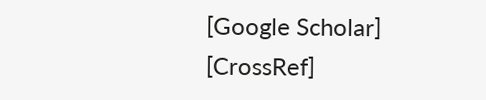[Google Scholar] [CrossRef]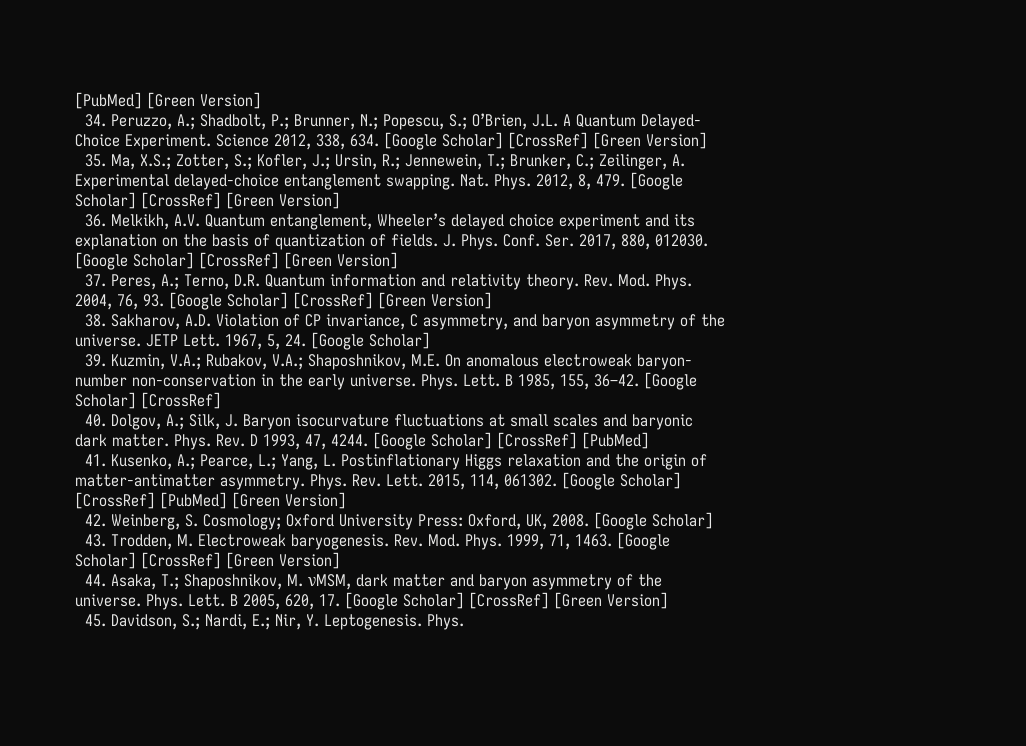[PubMed] [Green Version]
  34. Peruzzo, A.; Shadbolt, P.; Brunner, N.; Popescu, S.; O’Brien, J.L. A Quantum Delayed-Choice Experiment. Science 2012, 338, 634. [Google Scholar] [CrossRef] [Green Version]
  35. Ma, X.S.; Zotter, S.; Kofler, J.; Ursin, R.; Jennewein, T.; Brunker, C.; Zeilinger, A. Experimental delayed-choice entanglement swapping. Nat. Phys. 2012, 8, 479. [Google Scholar] [CrossRef] [Green Version]
  36. Melkikh, A.V. Quantum entanglement, Wheeler’s delayed choice experiment and its explanation on the basis of quantization of fields. J. Phys. Conf. Ser. 2017, 880, 012030. [Google Scholar] [CrossRef] [Green Version]
  37. Peres, A.; Terno, D.R. Quantum information and relativity theory. Rev. Mod. Phys. 2004, 76, 93. [Google Scholar] [CrossRef] [Green Version]
  38. Sakharov, A.D. Violation of CP invariance, C asymmetry, and baryon asymmetry of the universe. JETP Lett. 1967, 5, 24. [Google Scholar]
  39. Kuzmin, V.A.; Rubakov, V.A.; Shaposhnikov, M.E. On anomalous electroweak baryon-number non-conservation in the early universe. Phys. Lett. B 1985, 155, 36–42. [Google Scholar] [CrossRef]
  40. Dolgov, A.; Silk, J. Baryon isocurvature fluctuations at small scales and baryonic dark matter. Phys. Rev. D 1993, 47, 4244. [Google Scholar] [CrossRef] [PubMed]
  41. Kusenko, A.; Pearce, L.; Yang, L. Postinflationary Higgs relaxation and the origin of matter-antimatter asymmetry. Phys. Rev. Lett. 2015, 114, 061302. [Google Scholar] [CrossRef] [PubMed] [Green Version]
  42. Weinberg, S. Cosmology; Oxford University Press: Oxford, UK, 2008. [Google Scholar]
  43. Trodden, M. Electroweak baryogenesis. Rev. Mod. Phys. 1999, 71, 1463. [Google Scholar] [CrossRef] [Green Version]
  44. Asaka, T.; Shaposhnikov, M. νMSM, dark matter and baryon asymmetry of the universe. Phys. Lett. B 2005, 620, 17. [Google Scholar] [CrossRef] [Green Version]
  45. Davidson, S.; Nardi, E.; Nir, Y. Leptogenesis. Phys.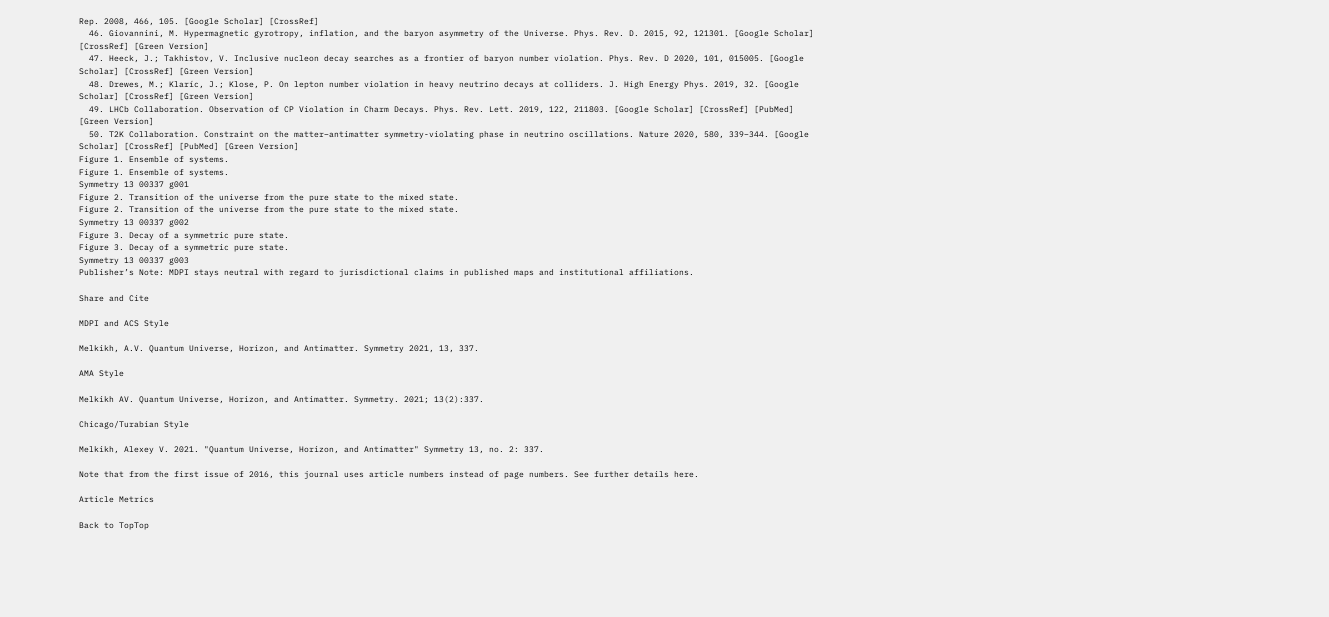Rep. 2008, 466, 105. [Google Scholar] [CrossRef]
  46. Giovannini, M. Hypermagnetic gyrotropy, inflation, and the baryon asymmetry of the Universe. Phys. Rev. D. 2015, 92, 121301. [Google Scholar] [CrossRef] [Green Version]
  47. Heeck, J.; Takhistov, V. Inclusive nucleon decay searches as a frontier of baryon number violation. Phys. Rev. D 2020, 101, 015005. [Google Scholar] [CrossRef] [Green Version]
  48. Drewes, M.; Klaríc, J.; Klose, P. On lepton number violation in heavy neutrino decays at colliders. J. High Energy Phys. 2019, 32. [Google Scholar] [CrossRef] [Green Version]
  49. LHCb Collaboration. Observation of CP Violation in Charm Decays. Phys. Rev. Lett. 2019, 122, 211803. [Google Scholar] [CrossRef] [PubMed] [Green Version]
  50. T2K Collaboration. Constraint on the matter–antimatter symmetry-violating phase in neutrino oscillations. Nature 2020, 580, 339–344. [Google Scholar] [CrossRef] [PubMed] [Green Version]
Figure 1. Ensemble of systems.
Figure 1. Ensemble of systems.
Symmetry 13 00337 g001
Figure 2. Transition of the universe from the pure state to the mixed state.
Figure 2. Transition of the universe from the pure state to the mixed state.
Symmetry 13 00337 g002
Figure 3. Decay of a symmetric pure state.
Figure 3. Decay of a symmetric pure state.
Symmetry 13 00337 g003
Publisher’s Note: MDPI stays neutral with regard to jurisdictional claims in published maps and institutional affiliations.

Share and Cite

MDPI and ACS Style

Melkikh, A.V. Quantum Universe, Horizon, and Antimatter. Symmetry 2021, 13, 337.

AMA Style

Melkikh AV. Quantum Universe, Horizon, and Antimatter. Symmetry. 2021; 13(2):337.

Chicago/Turabian Style

Melkikh, Alexey V. 2021. "Quantum Universe, Horizon, and Antimatter" Symmetry 13, no. 2: 337.

Note that from the first issue of 2016, this journal uses article numbers instead of page numbers. See further details here.

Article Metrics

Back to TopTop